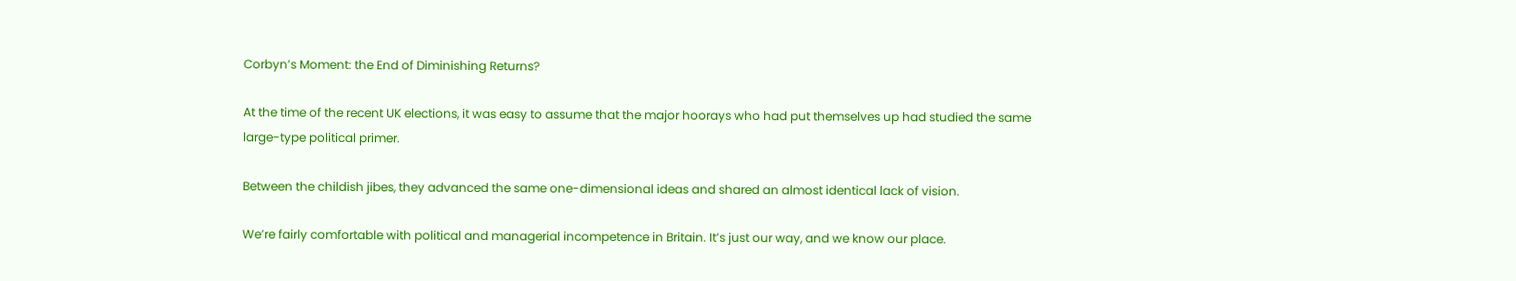Corbyn’s Moment: the End of Diminishing Returns?

At the time of the recent UK elections, it was easy to assume that the major hoorays who had put themselves up had studied the same large-type political primer.

Between the childish jibes, they advanced the same one-dimensional ideas and shared an almost identical lack of vision.

We’re fairly comfortable with political and managerial incompetence in Britain. It’s just our way, and we know our place.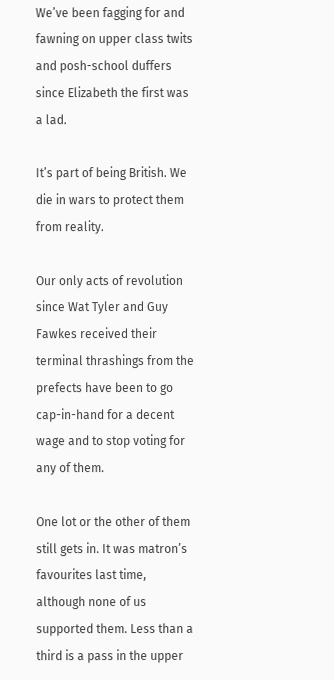We’ve been fagging for and fawning on upper class twits and posh-school duffers since Elizabeth the first was a lad.

It’s part of being British. We die in wars to protect them from reality.

Our only acts of revolution since Wat Tyler and Guy Fawkes received their terminal thrashings from the prefects have been to go cap-in-hand for a decent wage and to stop voting for any of them.

One lot or the other of them still gets in. It was matron’s favourites last time, although none of us supported them. Less than a third is a pass in the upper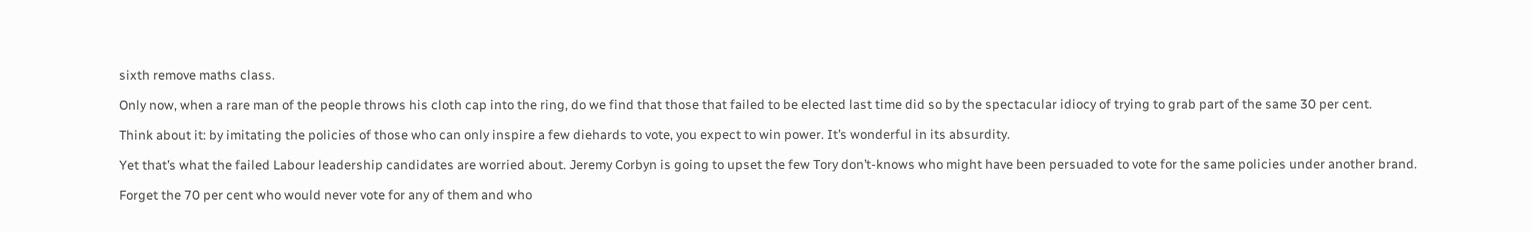sixth remove maths class.

Only now, when a rare man of the people throws his cloth cap into the ring, do we find that those that failed to be elected last time did so by the spectacular idiocy of trying to grab part of the same 30 per cent.

Think about it: by imitating the policies of those who can only inspire a few diehards to vote, you expect to win power. It’s wonderful in its absurdity.

Yet that’s what the failed Labour leadership candidates are worried about. Jeremy Corbyn is going to upset the few Tory don’t-knows who might have been persuaded to vote for the same policies under another brand.

Forget the 70 per cent who would never vote for any of them and who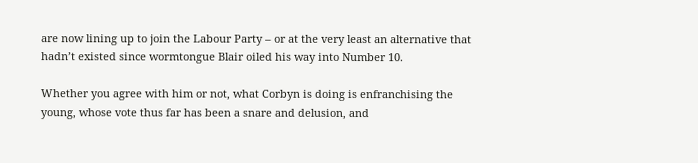are now lining up to join the Labour Party – or at the very least an alternative that hadn’t existed since wormtongue Blair oiled his way into Number 10.

Whether you agree with him or not, what Corbyn is doing is enfranchising the young, whose vote thus far has been a snare and delusion, and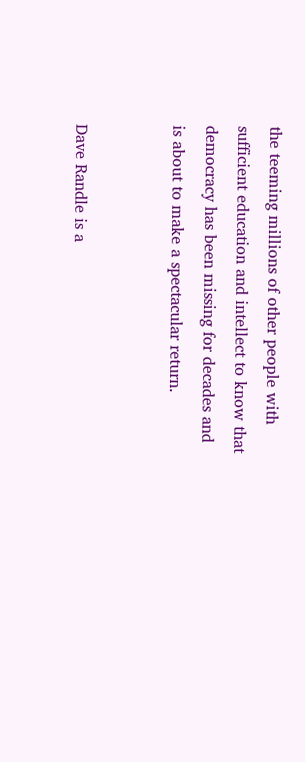the teeming millions of other people with sufficient education and intellect to know that democracy has been missing for decades and is about to make a spectacular return.


Dave Randle is a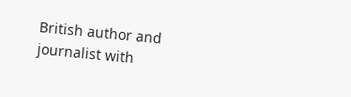British author and journalist with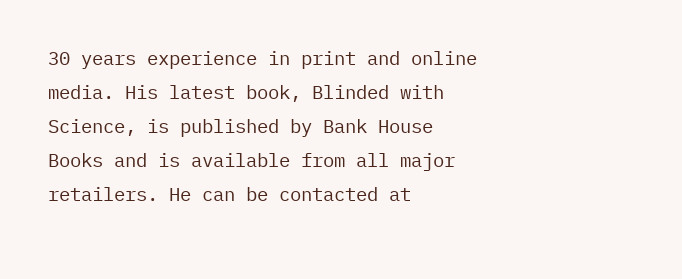30 years experience in print and online media. His latest book, Blinded with Science, is published by Bank House Books and is available from all major retailers. He can be contacted at